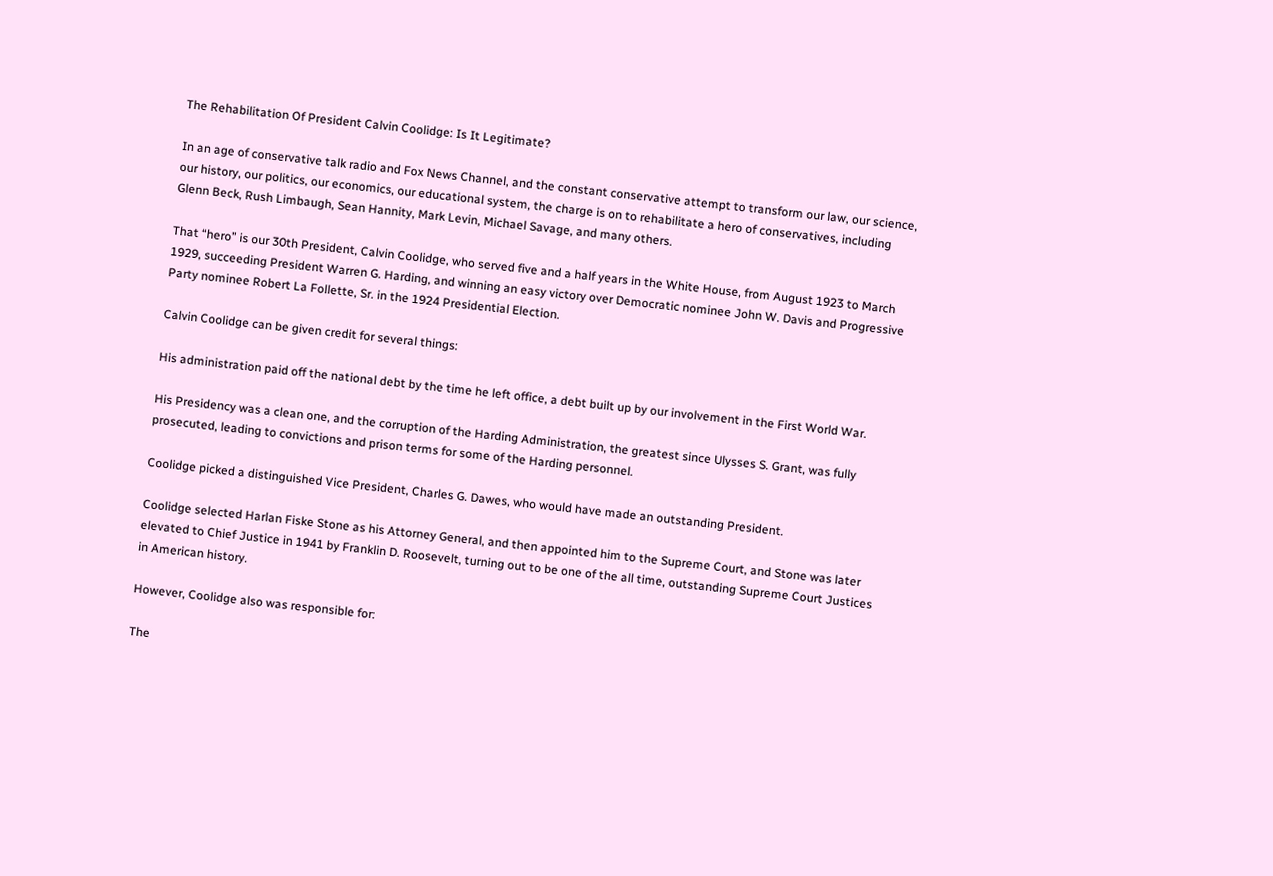The Rehabilitation Of President Calvin Coolidge: Is It Legitimate?

In an age of conservative talk radio and Fox News Channel, and the constant conservative attempt to transform our law, our science, our history, our politics, our economics, our educational system, the charge is on to rehabilitate a hero of conservatives, including Glenn Beck, Rush Limbaugh, Sean Hannity, Mark Levin, Michael Savage, and many others.

That “hero” is our 30th President, Calvin Coolidge, who served five and a half years in the White House, from August 1923 to March 1929, succeeding President Warren G. Harding, and winning an easy victory over Democratic nominee John W. Davis and Progressive Party nominee Robert La Follette, Sr. in the 1924 Presidential Election.

Calvin Coolidge can be given credit for several things:

His administration paid off the national debt by the time he left office, a debt built up by our involvement in the First World War.

His Presidency was a clean one, and the corruption of the Harding Administration, the greatest since Ulysses S. Grant, was fully prosecuted, leading to convictions and prison terms for some of the Harding personnel.

Coolidge picked a distinguished Vice President, Charles G. Dawes, who would have made an outstanding President.

Coolidge selected Harlan Fiske Stone as his Attorney General, and then appointed him to the Supreme Court, and Stone was later elevated to Chief Justice in 1941 by Franklin D. Roosevelt, turning out to be one of the all time, outstanding Supreme Court Justices in American history.

However, Coolidge also was responsible for:

The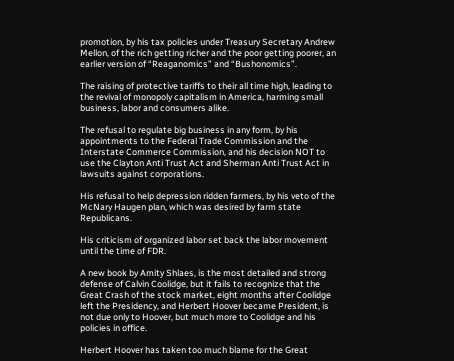promotion, by his tax policies under Treasury Secretary Andrew Mellon, of the rich getting richer and the poor getting poorer, an earlier version of “Reaganomics” and “Bushonomics”.

The raising of protective tariffs to their all time high, leading to the revival of monopoly capitalism in America, harming small business, labor and consumers alike.

The refusal to regulate big business in any form, by his appointments to the Federal Trade Commission and the Interstate Commerce Commission, and his decision NOT to use the Clayton Anti Trust Act and Sherman Anti Trust Act in lawsuits against corporations.

His refusal to help depression ridden farmers, by his veto of the McNary Haugen plan, which was desired by farm state Republicans.

His criticism of organized labor set back the labor movement until the time of FDR.

A new book by Amity Shlaes, is the most detailed and strong defense of Calvin Coolidge, but it fails to recognize that the Great Crash of the stock market, eight months after Coolidge left the Presidency, and Herbert Hoover became President, is not due only to Hoover, but much more to Coolidge and his policies in office.

Herbert Hoover has taken too much blame for the Great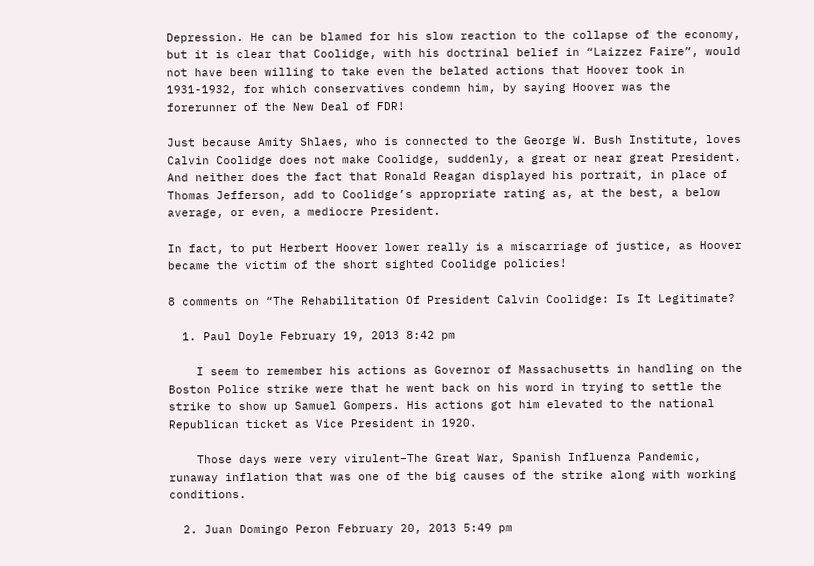Depression. He can be blamed for his slow reaction to the collapse of the economy, but it is clear that Coolidge, with his doctrinal belief in “Laizzez Faire”, would not have been willing to take even the belated actions that Hoover took in 1931-1932, for which conservatives condemn him, by saying Hoover was the forerunner of the New Deal of FDR!

Just because Amity Shlaes, who is connected to the George W. Bush Institute, loves Calvin Coolidge does not make Coolidge, suddenly, a great or near great President. And neither does the fact that Ronald Reagan displayed his portrait, in place of Thomas Jefferson, add to Coolidge’s appropriate rating as, at the best, a below average, or even, a mediocre President.

In fact, to put Herbert Hoover lower really is a miscarriage of justice, as Hoover became the victim of the short sighted Coolidge policies!

8 comments on “The Rehabilitation Of President Calvin Coolidge: Is It Legitimate?

  1. Paul Doyle February 19, 2013 8:42 pm

    I seem to remember his actions as Governor of Massachusetts in handling on the Boston Police strike were that he went back on his word in trying to settle the strike to show up Samuel Gompers. His actions got him elevated to the national Republican ticket as Vice President in 1920.

    Those days were very virulent–The Great War, Spanish Influenza Pandemic, runaway inflation that was one of the big causes of the strike along with working conditions.

  2. Juan Domingo Peron February 20, 2013 5:49 pm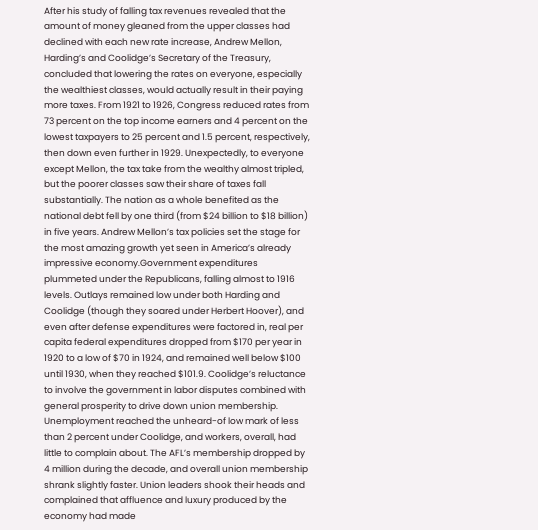After his study of falling tax revenues revealed that the amount of money gleaned from the upper classes had declined with each new rate increase, Andrew Mellon, Harding’s and Coolidge’s Secretary of the Treasury, concluded that lowering the rates on everyone, especially the wealthiest classes, would actually result in their paying more taxes. From 1921 to 1926, Congress reduced rates from 73 percent on the top income earners and 4 percent on the lowest taxpayers to 25 percent and 1.5 percent, respectively, then down even further in 1929. Unexpectedly, to everyone except Mellon, the tax take from the wealthy almost tripled, but the poorer classes saw their share of taxes fall substantially. The nation as a whole benefited as the national debt fell by one third (from $24 billion to $18 billion) in five years. Andrew Mellon’s tax policies set the stage for the most amazing growth yet seen in America’s already impressive economy.Government expenditures plummeted under the Republicans, falling almost to 1916 levels. Outlays remained low under both Harding and Coolidge (though they soared under Herbert Hoover), and even after defense expenditures were factored in, real per capita federal expenditures dropped from $170 per year in 1920 to a low of $70 in 1924, and remained well below $100 until 1930, when they reached $101.9. Coolidge’s reluctance to involve the government in labor disputes combined with general prosperity to drive down union membership. Unemployment reached the unheard-of low mark of less than 2 percent under Coolidge, and workers, overall, had little to complain about. The AFL’s membership dropped by 4 million during the decade, and overall union membership shrank slightly faster. Union leaders shook their heads and complained that affluence and luxury produced by the economy had made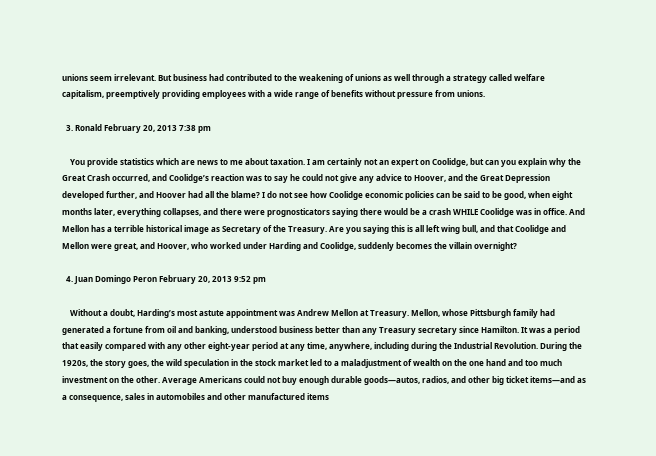unions seem irrelevant. But business had contributed to the weakening of unions as well through a strategy called welfare capitalism, preemptively providing employees with a wide range of benefits without pressure from unions.

  3. Ronald February 20, 2013 7:38 pm

    You provide statistics which are news to me about taxation. I am certainly not an expert on Coolidge, but can you explain why the Great Crash occurred, and Coolidge’s reaction was to say he could not give any advice to Hoover, and the Great Depression developed further, and Hoover had all the blame? I do not see how Coolidge economic policies can be said to be good, when eight months later, everything collapses, and there were prognosticators saying there would be a crash WHILE Coolidge was in office. And Mellon has a terrible historical image as Secretary of the Treasury. Are you saying this is all left wing bull, and that Coolidge and Mellon were great, and Hoover, who worked under Harding and Coolidge, suddenly becomes the villain overnight?

  4. Juan Domingo Peron February 20, 2013 9:52 pm

    Without a doubt, Harding’s most astute appointment was Andrew Mellon at Treasury. Mellon, whose Pittsburgh family had generated a fortune from oil and banking, understood business better than any Treasury secretary since Hamilton. It was a period that easily compared with any other eight-year period at any time, anywhere, including during the Industrial Revolution. During the 1920s, the story goes, the wild speculation in the stock market led to a maladjustment of wealth on the one hand and too much investment on the other. Average Americans could not buy enough durable goods—autos, radios, and other big ticket items—and as a consequence, sales in automobiles and other manufactured items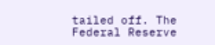tailed off. The Federal Reserve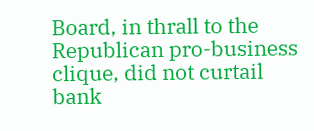Board, in thrall to the Republican pro-business clique, did not curtail bank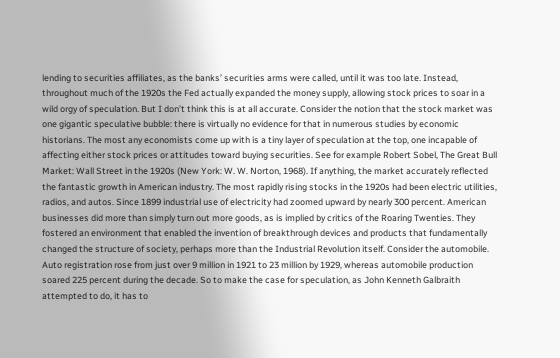lending to securities affiliates, as the banks’ securities arms were called, until it was too late. Instead, throughout much of the 1920s the Fed actually expanded the money supply, allowing stock prices to soar in a wild orgy of speculation. But I don’t think this is at all accurate. Consider the notion that the stock market was one gigantic speculative bubble: there is virtually no evidence for that in numerous studies by economic historians. The most any economists come up with is a tiny layer of speculation at the top, one incapable of affecting either stock prices or attitudes toward buying securities. See for example Robert Sobel, The Great Bull Market: Wall Street in the 1920s (New York: W. W. Norton, 1968). If anything, the market accurately reflected the fantastic growth in American industry. The most rapidly rising stocks in the 1920s had been electric utilities, radios, and autos. Since 1899 industrial use of electricity had zoomed upward by nearly 300 percent. American businesses did more than simply turn out more goods, as is implied by critics of the Roaring Twenties. They fostered an environment that enabled the invention of breakthrough devices and products that fundamentally changed the structure of society, perhaps more than the Industrial Revolution itself. Consider the automobile. Auto registration rose from just over 9 million in 1921 to 23 million by 1929, whereas automobile production soared 225 percent during the decade. So to make the case for speculation, as John Kenneth Galbraith attempted to do, it has to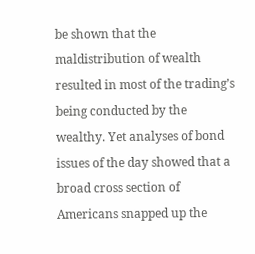be shown that the maldistribution of wealth resulted in most of the trading’s being conducted by the wealthy. Yet analyses of bond issues of the day showed that a broad cross section of Americans snapped up the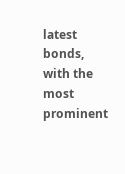latest bonds, with the most prominent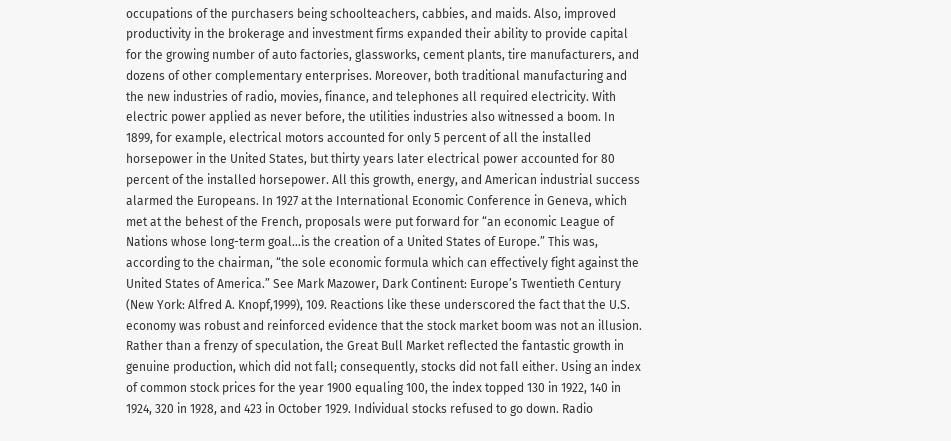occupations of the purchasers being schoolteachers, cabbies, and maids. Also, improved productivity in the brokerage and investment firms expanded their ability to provide capital for the growing number of auto factories, glassworks, cement plants, tire manufacturers, and dozens of other complementary enterprises. Moreover, both traditional manufacturing and the new industries of radio, movies, finance, and telephones all required electricity. With electric power applied as never before, the utilities industries also witnessed a boom. In 1899, for example, electrical motors accounted for only 5 percent of all the installed horsepower in the United States, but thirty years later electrical power accounted for 80 percent of the installed horsepower. All this growth, energy, and American industrial success alarmed the Europeans. In 1927 at the International Economic Conference in Geneva, which met at the behest of the French, proposals were put forward for “an economic League of Nations whose long-term goal…is the creation of a United States of Europe.” This was, according to the chairman, “the sole economic formula which can effectively fight against the United States of America.” See Mark Mazower, Dark Continent: Europe’s Twentieth Century (New York: Alfred A. Knopf,1999), 109. Reactions like these underscored the fact that the U.S. economy was robust and reinforced evidence that the stock market boom was not an illusion. Rather than a frenzy of speculation, the Great Bull Market reflected the fantastic growth in genuine production, which did not fall; consequently, stocks did not fall either. Using an index of common stock prices for the year 1900 equaling 100, the index topped 130 in 1922, 140 in 1924, 320 in 1928, and 423 in October 1929. Individual stocks refused to go down. Radio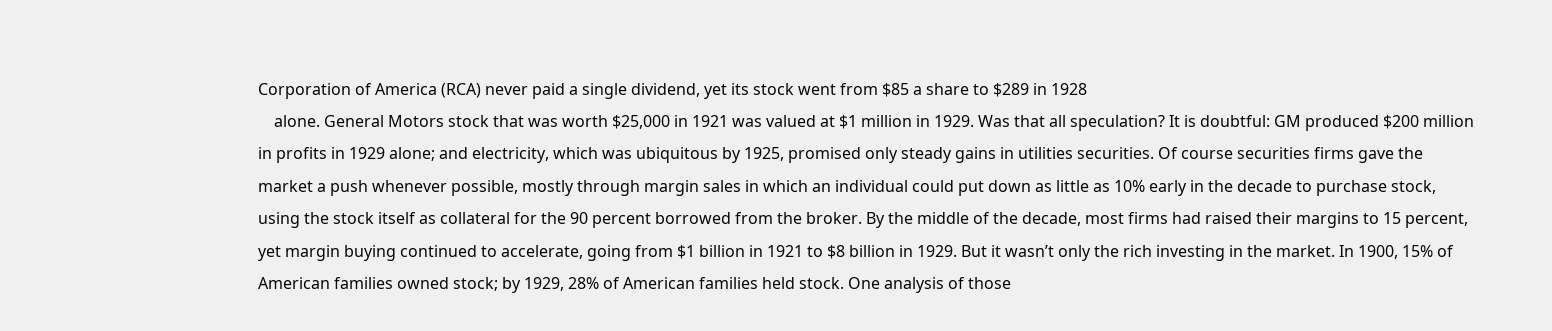Corporation of America (RCA) never paid a single dividend, yet its stock went from $85 a share to $289 in 1928
    alone. General Motors stock that was worth $25,000 in 1921 was valued at $1 million in 1929. Was that all speculation? It is doubtful: GM produced $200 million in profits in 1929 alone; and electricity, which was ubiquitous by 1925, promised only steady gains in utilities securities. Of course securities firms gave the market a push whenever possible, mostly through margin sales in which an individual could put down as little as 10% early in the decade to purchase stock, using the stock itself as collateral for the 90 percent borrowed from the broker. By the middle of the decade, most firms had raised their margins to 15 percent, yet margin buying continued to accelerate, going from $1 billion in 1921 to $8 billion in 1929. But it wasn’t only the rich investing in the market. In 1900, 15% of American families owned stock; by 1929, 28% of American families held stock. One analysis of those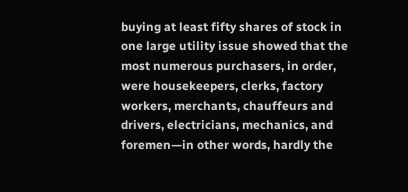buying at least fifty shares of stock in one large utility issue showed that the most numerous purchasers, in order, were housekeepers, clerks, factory workers, merchants, chauffeurs and drivers, electricians, mechanics, and foremen—in other words, hardly the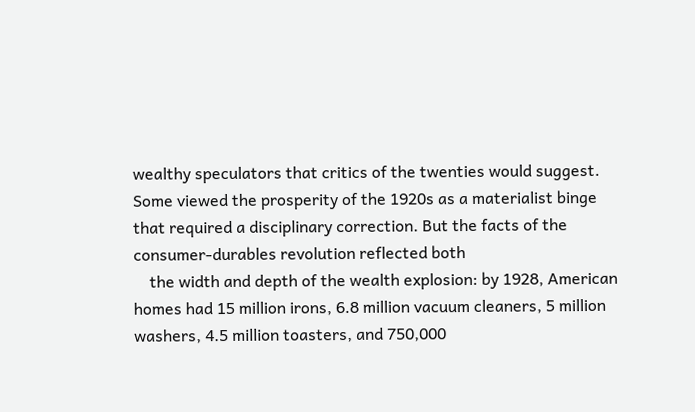wealthy speculators that critics of the twenties would suggest. Some viewed the prosperity of the 1920s as a materialist binge that required a disciplinary correction. But the facts of the consumer-durables revolution reflected both
    the width and depth of the wealth explosion: by 1928, American homes had 15 million irons, 6.8 million vacuum cleaners, 5 million washers, 4.5 million toasters, and 750,000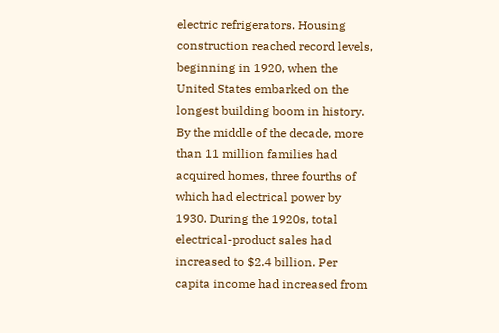electric refrigerators. Housing construction reached record levels, beginning in 1920, when the United States embarked on the longest building boom in history. By the middle of the decade, more than 11 million families had acquired homes, three fourths of which had electrical power by 1930. During the 1920s, total electrical-product sales had increased to $2.4 billion. Per capita income had increased from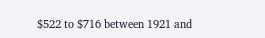$522 to $716 between 1921 and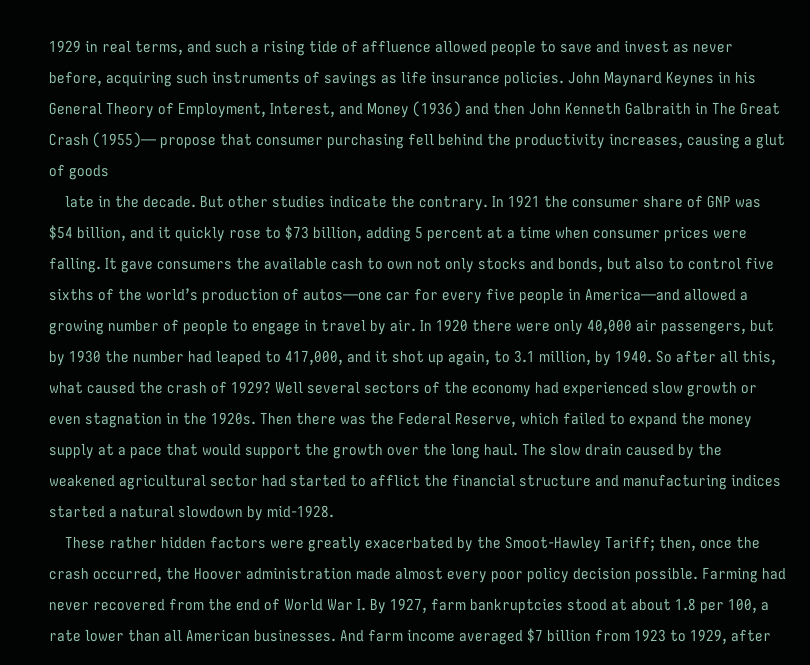1929 in real terms, and such a rising tide of affluence allowed people to save and invest as never before, acquiring such instruments of savings as life insurance policies. John Maynard Keynes in his General Theory of Employment, Interest, and Money (1936) and then John Kenneth Galbraith in The Great Crash (1955)— propose that consumer purchasing fell behind the productivity increases, causing a glut of goods
    late in the decade. But other studies indicate the contrary. In 1921 the consumer share of GNP was $54 billion, and it quickly rose to $73 billion, adding 5 percent at a time when consumer prices were falling. It gave consumers the available cash to own not only stocks and bonds, but also to control five sixths of the world’s production of autos—one car for every five people in America—and allowed a growing number of people to engage in travel by air. In 1920 there were only 40,000 air passengers, but by 1930 the number had leaped to 417,000, and it shot up again, to 3.1 million, by 1940. So after all this, what caused the crash of 1929? Well several sectors of the economy had experienced slow growth or even stagnation in the 1920s. Then there was the Federal Reserve, which failed to expand the money supply at a pace that would support the growth over the long haul. The slow drain caused by the weakened agricultural sector had started to afflict the financial structure and manufacturing indices started a natural slowdown by mid-1928.
    These rather hidden factors were greatly exacerbated by the Smoot-Hawley Tariff; then, once the crash occurred, the Hoover administration made almost every poor policy decision possible. Farming had never recovered from the end of World War I. By 1927, farm bankruptcies stood at about 1.8 per 100, a rate lower than all American businesses. And farm income averaged $7 billion from 1923 to 1929, after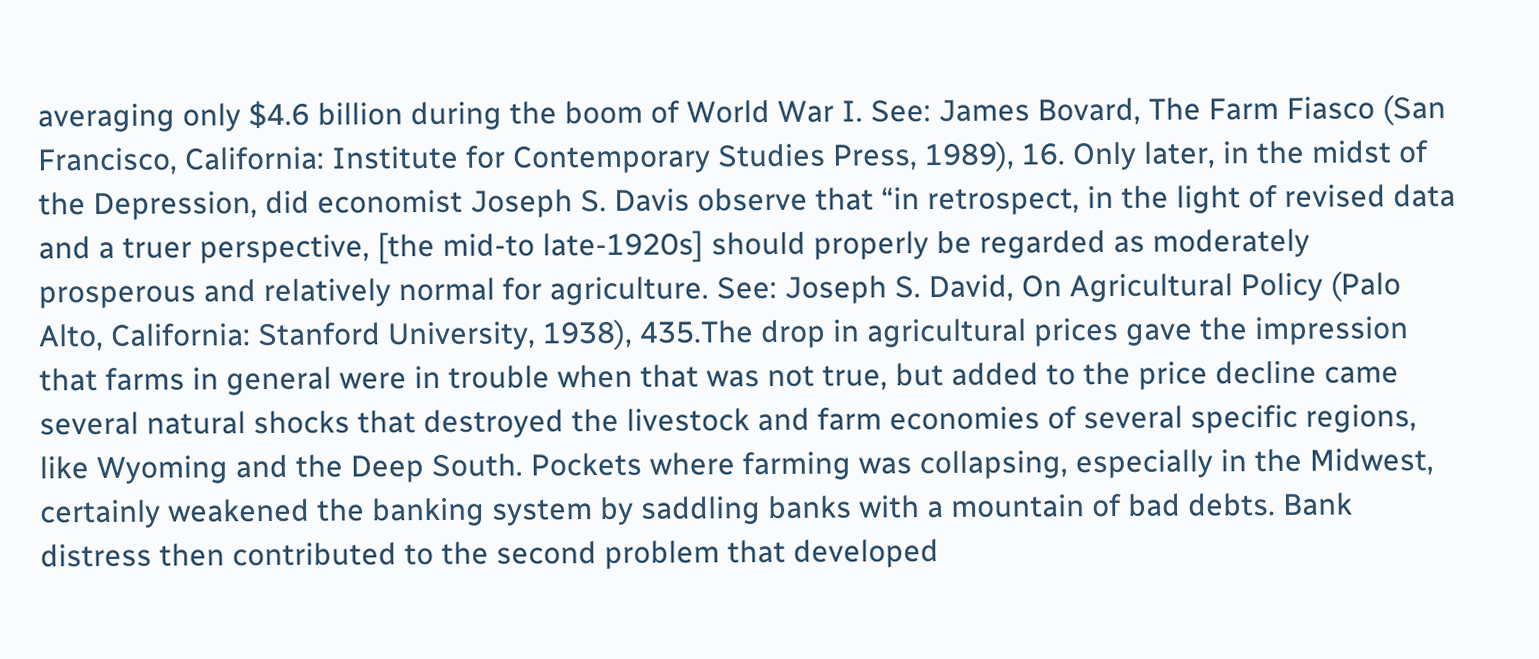averaging only $4.6 billion during the boom of World War I. See: James Bovard, The Farm Fiasco (San Francisco, California: Institute for Contemporary Studies Press, 1989), 16. Only later, in the midst of the Depression, did economist Joseph S. Davis observe that “in retrospect, in the light of revised data and a truer perspective, [the mid-to late-1920s] should properly be regarded as moderately prosperous and relatively normal for agriculture. See: Joseph S. David, On Agricultural Policy (Palo Alto, California: Stanford University, 1938), 435.The drop in agricultural prices gave the impression that farms in general were in trouble when that was not true, but added to the price decline came several natural shocks that destroyed the livestock and farm economies of several specific regions, like Wyoming and the Deep South. Pockets where farming was collapsing, especially in the Midwest, certainly weakened the banking system by saddling banks with a mountain of bad debts. Bank distress then contributed to the second problem that developed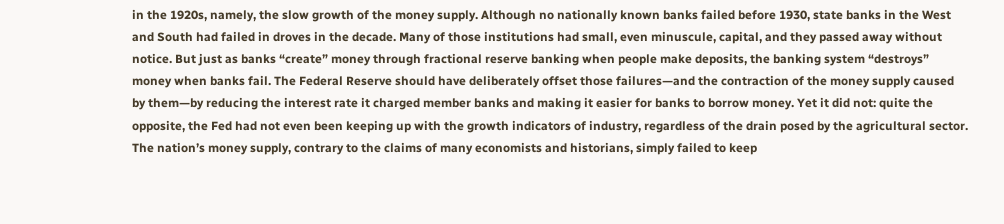in the 1920s, namely, the slow growth of the money supply. Although no nationally known banks failed before 1930, state banks in the West and South had failed in droves in the decade. Many of those institutions had small, even minuscule, capital, and they passed away without notice. But just as banks “create” money through fractional reserve banking when people make deposits, the banking system “destroys” money when banks fail. The Federal Reserve should have deliberately offset those failures—and the contraction of the money supply caused by them—by reducing the interest rate it charged member banks and making it easier for banks to borrow money. Yet it did not: quite the opposite, the Fed had not even been keeping up with the growth indicators of industry, regardless of the drain posed by the agricultural sector. The nation’s money supply, contrary to the claims of many economists and historians, simply failed to keep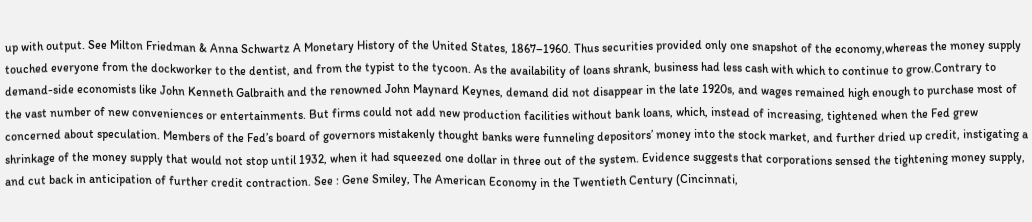up with output. See Milton Friedman & Anna Schwartz A Monetary History of the United States, 1867–1960. Thus securities provided only one snapshot of the economy,whereas the money supply touched everyone from the dockworker to the dentist, and from the typist to the tycoon. As the availability of loans shrank, business had less cash with which to continue to grow.Contrary to demand-side economists like John Kenneth Galbraith and the renowned John Maynard Keynes, demand did not disappear in the late 1920s, and wages remained high enough to purchase most of the vast number of new conveniences or entertainments. But firms could not add new production facilities without bank loans, which, instead of increasing, tightened when the Fed grew concerned about speculation. Members of the Fed’s board of governors mistakenly thought banks were funneling depositors’ money into the stock market, and further dried up credit, instigating a shrinkage of the money supply that would not stop until 1932, when it had squeezed one dollar in three out of the system. Evidence suggests that corporations sensed the tightening money supply, and cut back in anticipation of further credit contraction. See : Gene Smiley, The American Economy in the Twentieth Century (Cincinnati,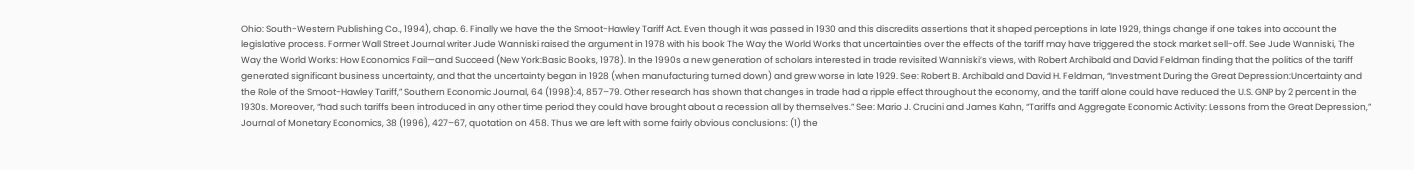Ohio: South-Western Publishing Co., 1994), chap. 6. Finally we have the the Smoot-Hawley Tariff Act. Even though it was passed in 1930 and this discredits assertions that it shaped perceptions in late 1929, things change if one takes into account the legislative process. Former Wall Street Journal writer Jude Wanniski raised the argument in 1978 with his book The Way the World Works that uncertainties over the effects of the tariff may have triggered the stock market sell-off. See Jude Wanniski, The Way the World Works: How Economics Fail—and Succeed (New York:Basic Books, 1978). In the 1990s a new generation of scholars interested in trade revisited Wanniski’s views, with Robert Archibald and David Feldman finding that the politics of the tariff generated significant business uncertainty, and that the uncertainty began in 1928 (when manufacturing turned down) and grew worse in late 1929. See: Robert B. Archibald and David H. Feldman, “Investment During the Great Depression:Uncertainty and the Role of the Smoot-Hawley Tariff,” Southern Economic Journal, 64 (1998):4, 857–79. Other research has shown that changes in trade had a ripple effect throughout the economy, and the tariff alone could have reduced the U.S. GNP by 2 percent in the 1930s. Moreover, “had such tariffs been introduced in any other time period they could have brought about a recession all by themselves.” See: Mario J. Crucini and James Kahn, “Tariffs and Aggregate Economic Activity: Lessons from the Great Depression,” Journal of Monetary Economics, 38 (1996), 427–67, quotation on 458. Thus we are left with some fairly obvious conclusions: (1) the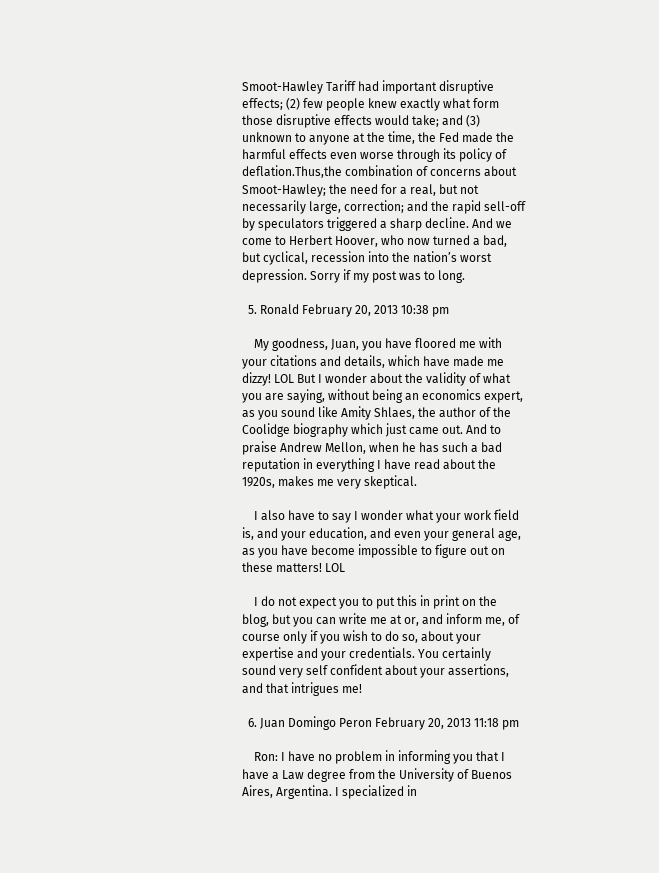Smoot-Hawley Tariff had important disruptive effects; (2) few people knew exactly what form those disruptive effects would take; and (3) unknown to anyone at the time, the Fed made the harmful effects even worse through its policy of deflation.Thus,the combination of concerns about Smoot-Hawley; the need for a real, but not necessarily large, correction; and the rapid sell-off by speculators triggered a sharp decline. And we come to Herbert Hoover, who now turned a bad, but cyclical, recession into the nation’s worst depression. Sorry if my post was to long.

  5. Ronald February 20, 2013 10:38 pm

    My goodness, Juan, you have floored me with your citations and details, which have made me dizzy! LOL But I wonder about the validity of what you are saying, without being an economics expert, as you sound like Amity Shlaes, the author of the Coolidge biography which just came out. And to praise Andrew Mellon, when he has such a bad reputation in everything I have read about the 1920s, makes me very skeptical.

    I also have to say I wonder what your work field is, and your education, and even your general age, as you have become impossible to figure out on these matters! LOL

    I do not expect you to put this in print on the blog, but you can write me at or, and inform me, of course only if you wish to do so, about your expertise and your credentials. You certainly sound very self confident about your assertions, and that intrigues me!

  6. Juan Domingo Peron February 20, 2013 11:18 pm

    Ron: I have no problem in informing you that I have a Law degree from the University of Buenos Aires, Argentina. I specialized in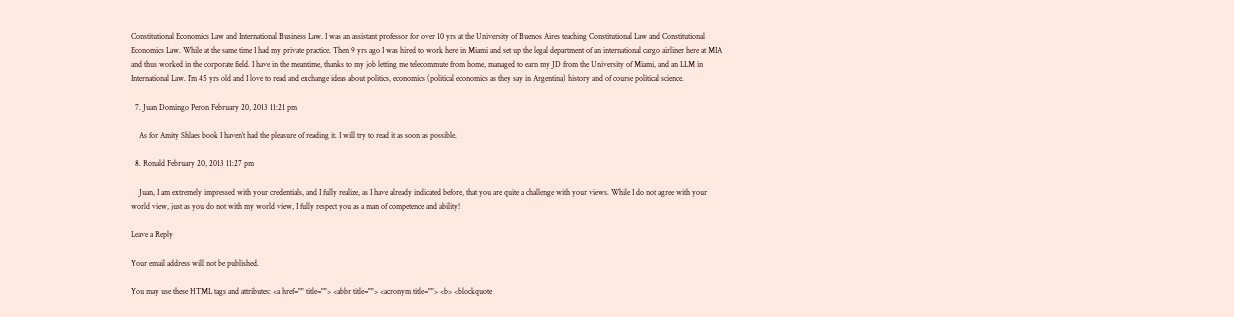Constitutional Economics Law and International Business Law. I was an assistant professor for over 10 yrs at the University of Buenos Aires teaching Constitutional Law and Constitutional Economics Law. While at the same time I had my private practice. Then 9 yrs ago I was hired to work here in Miami and set up the legal department of an international cargo airliner here at MIA and thus worked in the corporate field. I have in the meantime, thanks to my job letting me telecommute from home, managed to earn my JD from the University of Miami, and an LLM in International Law. I’m 45 yrs old and I love to read and exchange ideas about politics, economics (political economics as they say in Argentina) history and of course political science.

  7. Juan Domingo Peron February 20, 2013 11:21 pm

    As for Amity Shlaes book I haven’t had the pleasure of reading it. I will try to read it as soon as possible.

  8. Ronald February 20, 2013 11:27 pm

    Juan, I am extremely impressed with your credentials, and I fully realize, as I have already indicated before, that you are quite a challenge with your views. While I do not agree with your world view, just as you do not with my world view, I fully respect you as a man of competence and ability!

Leave a Reply

Your email address will not be published.

You may use these HTML tags and attributes: <a href="" title=""> <abbr title=""> <acronym title=""> <b> <blockquote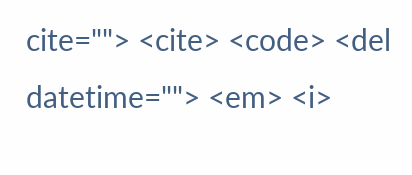cite=""> <cite> <code> <del datetime=""> <em> <i>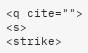<q cite=""> <s> <strike>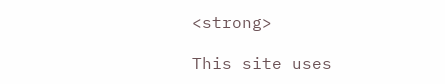<strong>

This site uses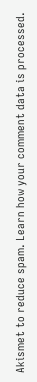Akismet to reduce spam. Learn how your comment data is processed.